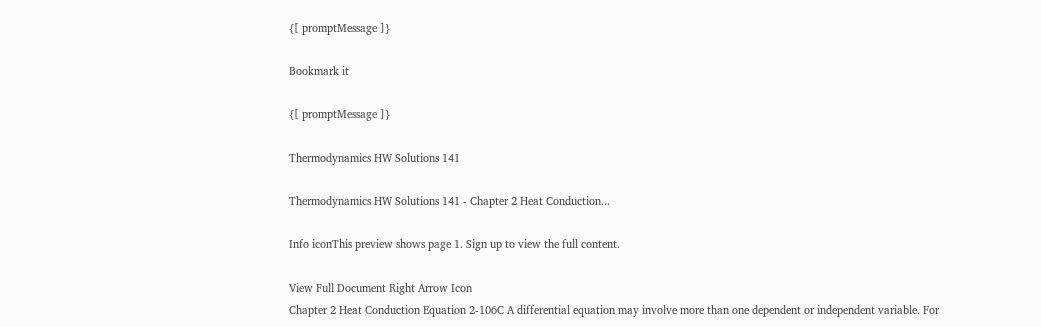{[ promptMessage ]}

Bookmark it

{[ promptMessage ]}

Thermodynamics HW Solutions 141

Thermodynamics HW Solutions 141 - Chapter 2 Heat Conduction...

Info iconThis preview shows page 1. Sign up to view the full content.

View Full Document Right Arrow Icon
Chapter 2 Heat Conduction Equation 2-106C A differential equation may involve more than one dependent or independent variable. For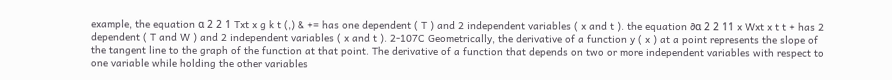example, the equation α 2 2 1 Txt x g k t (,) & += has one dependent ( T ) and 2 independent variables ( x and t ). the equation ∂α 2 2 11 x Wxt x t t + has 2 dependent ( T and W ) and 2 independent variables ( x and t ). 2-107C Geometrically, the derivative of a function y ( x ) at a point represents the slope of the tangent line to the graph of the function at that point. The derivative of a function that depends on two or more independent variables with respect to one variable while holding the other variables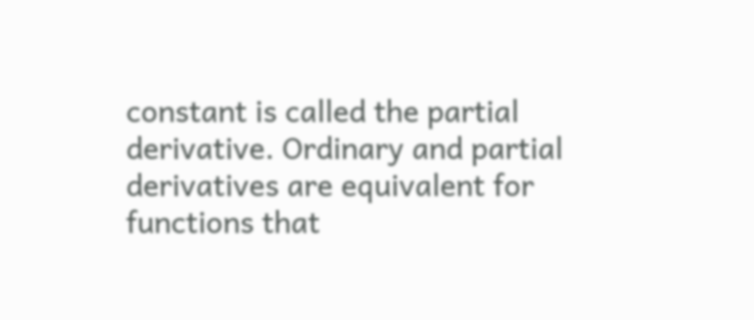constant is called the partial derivative. Ordinary and partial derivatives are equivalent for functions that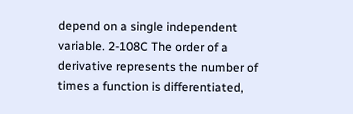depend on a single independent variable. 2-108C The order of a derivative represents the number of times a function is differentiated,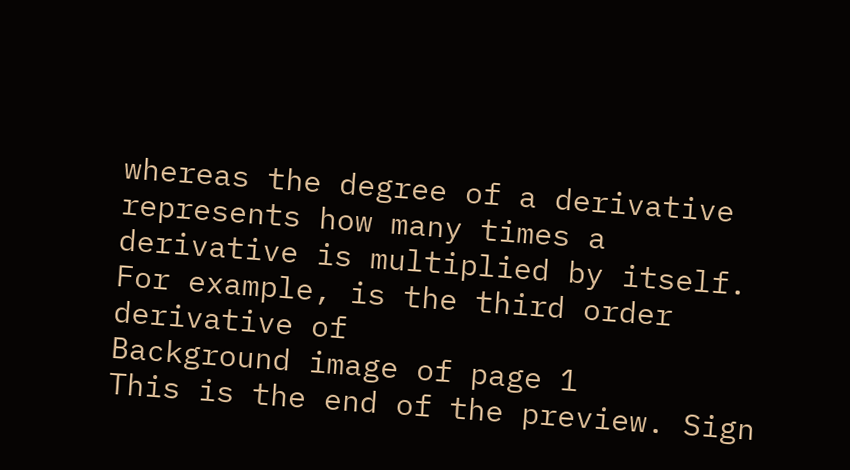whereas the degree of a derivative represents how many times a derivative is multiplied by itself. For example, is the third order derivative of
Background image of page 1
This is the end of the preview. Sign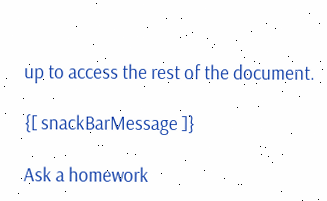up to access the rest of the document.

{[ snackBarMessage ]}

Ask a homework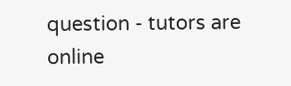question - tutors are online